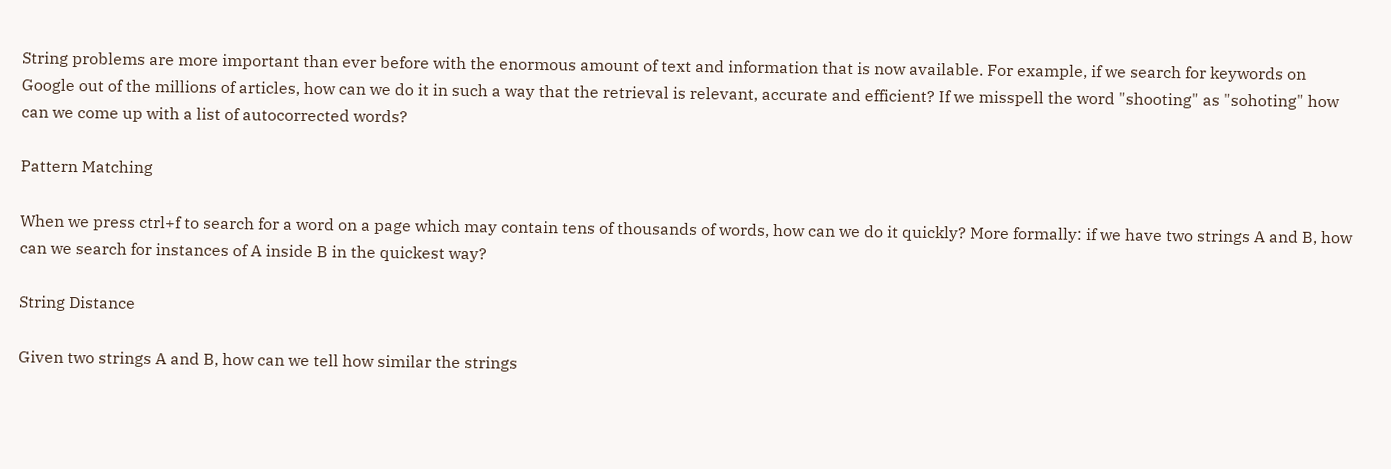String problems are more important than ever before with the enormous amount of text and information that is now available. For example, if we search for keywords on Google out of the millions of articles, how can we do it in such a way that the retrieval is relevant, accurate and efficient? If we misspell the word "shooting" as "sohoting" how can we come up with a list of autocorrected words?

Pattern Matching

When we press ctrl+f to search for a word on a page which may contain tens of thousands of words, how can we do it quickly? More formally: if we have two strings A and B, how can we search for instances of A inside B in the quickest way?

String Distance

Given two strings A and B, how can we tell how similar the strings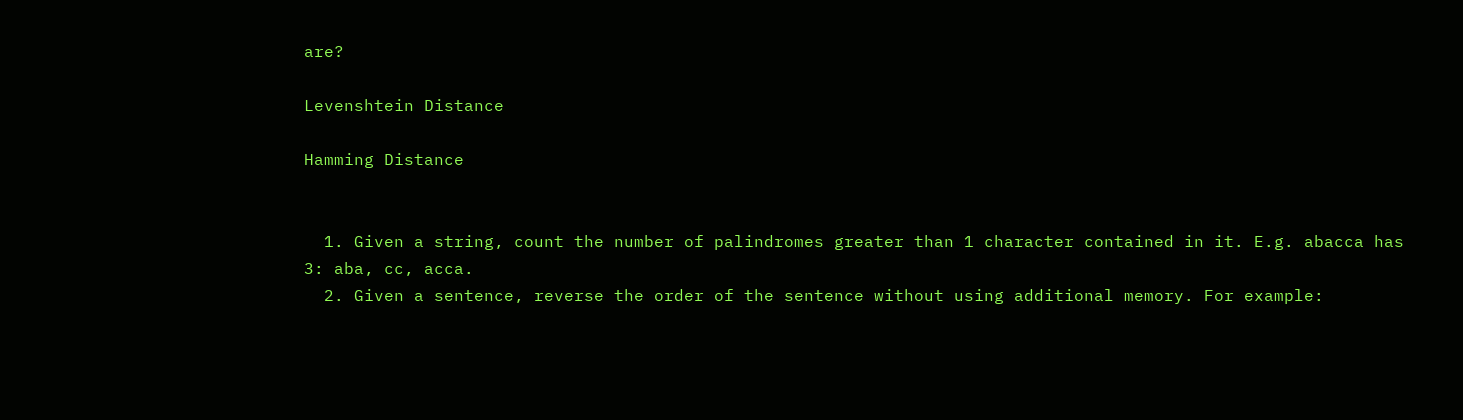are?

Levenshtein Distance

Hamming Distance


  1. Given a string, count the number of palindromes greater than 1 character contained in it. E.g. abacca has 3: aba, cc, acca.
  2. Given a sentence, reverse the order of the sentence without using additional memory. For example: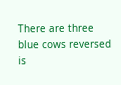There are three blue cows reversed is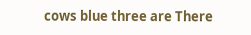cows blue three are There